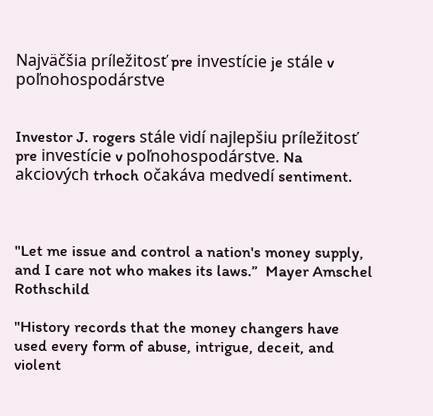Najväčšia príležitosť pre investície je stále v poľnohospodárstve


Investor J. rogers stále vidí najlepšiu príležitosť pre investície v poľnohospodárstve. Na akciových trhoch očakáva medvedí sentiment.



"Let me issue and control a nation's money supply, and I care not who makes its laws.”  Mayer Amschel Rothschild

"History records that the money changers have used every form of abuse, intrigue, deceit, and violent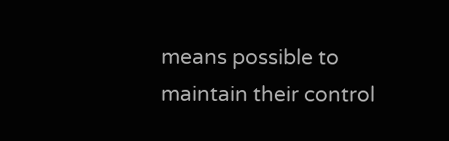means possible to maintain their control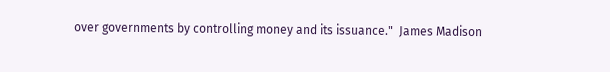over governments by controlling money and its issuance."  James Madison